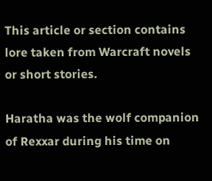This article or section contains lore taken from Warcraft novels or short stories.

Haratha was the wolf companion of Rexxar during his time on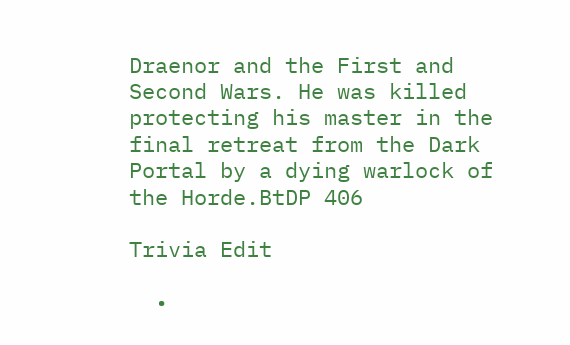Draenor and the First and Second Wars. He was killed protecting his master in the final retreat from the Dark Portal by a dying warlock of the Horde.BtDP 406

Trivia Edit

  •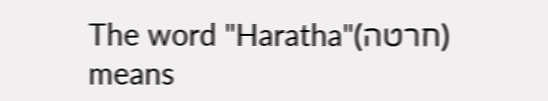The word "Haratha"(חרטה) means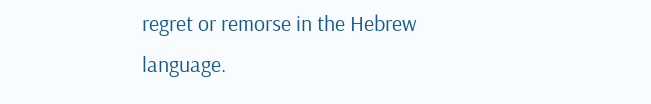regret or remorse in the Hebrew language.